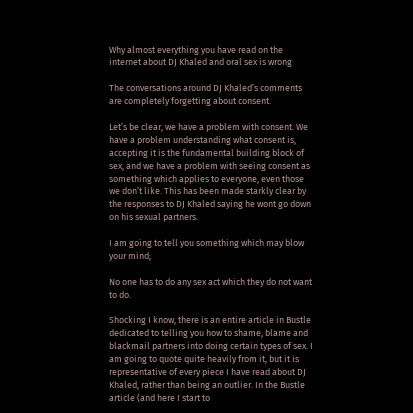Why almost everything you have read on the internet about DJ Khaled and oral sex is wrong

The conversations around DJ Khaled’s comments are completely forgetting about consent.

Let’s be clear, we have a problem with consent. We have a problem understanding what consent is, accepting it is the fundamental building block of sex, and we have a problem with seeing consent as something which applies to everyone, even those we don’t like. This has been made starkly clear by the responses to DJ Khaled saying he wont go down on his sexual partners.

I am going to tell you something which may blow your mind;

No one has to do any sex act which they do not want to do.

Shocking I know, there is an entire article in Bustle dedicated to telling you how to shame, blame and blackmail partners into doing certain types of sex. I am going to quote quite heavily from it, but it is representative of every piece I have read about DJ Khaled, rather than being an outlier. In the Bustle article (and here I start to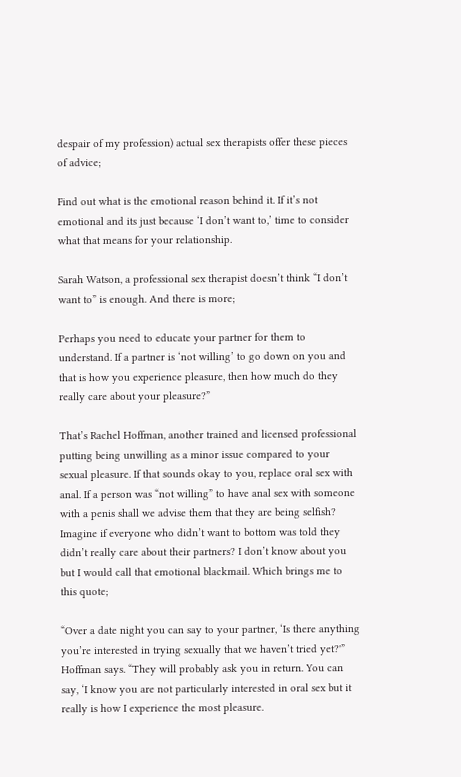despair of my profession) actual sex therapists offer these pieces of advice;

Find out what is the emotional reason behind it. If it’s not emotional and its just because ‘I don’t want to,’ time to consider what that means for your relationship.

Sarah Watson, a professional sex therapist doesn’t think “I don’t want to” is enough. And there is more;

Perhaps you need to educate your partner for them to understand. If a partner is ‘not willing’ to go down on you and that is how you experience pleasure, then how much do they really care about your pleasure?”

That’s Rachel Hoffman, another trained and licensed professional putting being unwilling as a minor issue compared to your sexual pleasure. If that sounds okay to you, replace oral sex with anal. If a person was “not willing” to have anal sex with someone with a penis shall we advise them that they are being selfish? Imagine if everyone who didn’t want to bottom was told they didn’t really care about their partners? I don’t know about you but I would call that emotional blackmail. Which brings me to this quote;

“Over a date night you can say to your partner, ‘Is there anything you’re interested in trying sexually that we haven’t tried yet?'” Hoffman says. “They will probably ask you in return. You can say, ‘I know you are not particularly interested in oral sex but it really is how I experience the most pleasure.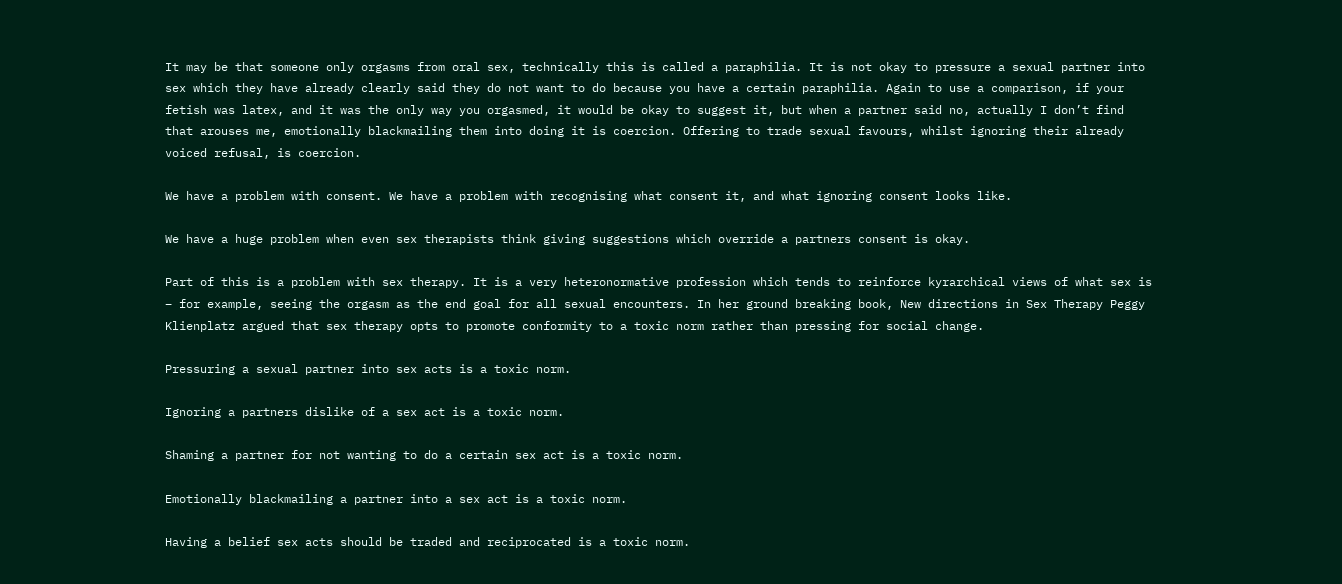It may be that someone only orgasms from oral sex, technically this is called a paraphilia. It is not okay to pressure a sexual partner into sex which they have already clearly said they do not want to do because you have a certain paraphilia. Again to use a comparison, if your fetish was latex, and it was the only way you orgasmed, it would be okay to suggest it, but when a partner said no, actually I don’t find that arouses me, emotionally blackmailing them into doing it is coercion. Offering to trade sexual favours, whilst ignoring their already voiced refusal, is coercion.

We have a problem with consent. We have a problem with recognising what consent it, and what ignoring consent looks like.

We have a huge problem when even sex therapists think giving suggestions which override a partners consent is okay.

Part of this is a problem with sex therapy. It is a very heteronormative profession which tends to reinforce kyrarchical views of what sex is – for example, seeing the orgasm as the end goal for all sexual encounters. In her ground breaking book, New directions in Sex Therapy Peggy Klienplatz argued that sex therapy opts to promote conformity to a toxic norm rather than pressing for social change.

Pressuring a sexual partner into sex acts is a toxic norm.

Ignoring a partners dislike of a sex act is a toxic norm.

Shaming a partner for not wanting to do a certain sex act is a toxic norm.

Emotionally blackmailing a partner into a sex act is a toxic norm.

Having a belief sex acts should be traded and reciprocated is a toxic norm.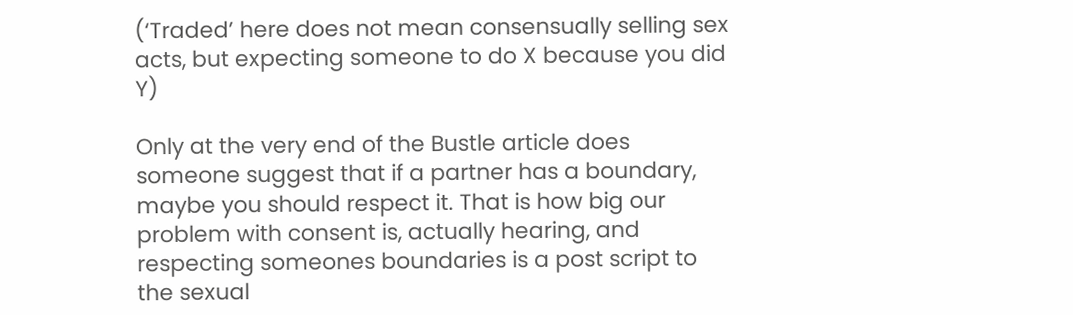(‘Traded’ here does not mean consensually selling sex acts, but expecting someone to do X because you did Y)

Only at the very end of the Bustle article does someone suggest that if a partner has a boundary, maybe you should respect it. That is how big our problem with consent is, actually hearing, and respecting someones boundaries is a post script to the sexual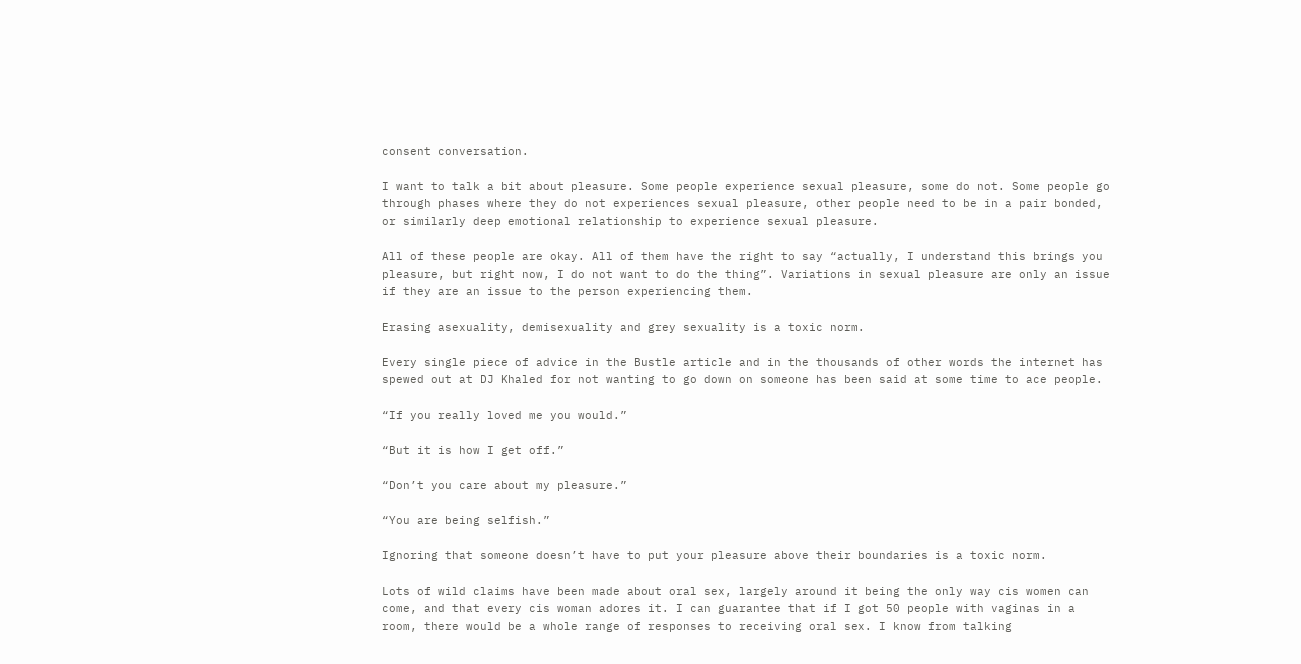consent conversation.

I want to talk a bit about pleasure. Some people experience sexual pleasure, some do not. Some people go through phases where they do not experiences sexual pleasure, other people need to be in a pair bonded, or similarly deep emotional relationship to experience sexual pleasure.

All of these people are okay. All of them have the right to say “actually, I understand this brings you pleasure, but right now, I do not want to do the thing”. Variations in sexual pleasure are only an issue if they are an issue to the person experiencing them.

Erasing asexuality, demisexuality and grey sexuality is a toxic norm.

Every single piece of advice in the Bustle article and in the thousands of other words the internet has spewed out at DJ Khaled for not wanting to go down on someone has been said at some time to ace people.

“If you really loved me you would.”

“But it is how I get off.”

“Don’t you care about my pleasure.”

“You are being selfish.”

Ignoring that someone doesn’t have to put your pleasure above their boundaries is a toxic norm.

Lots of wild claims have been made about oral sex, largely around it being the only way cis women can come, and that every cis woman adores it. I can guarantee that if I got 50 people with vaginas in a room, there would be a whole range of responses to receiving oral sex. I know from talking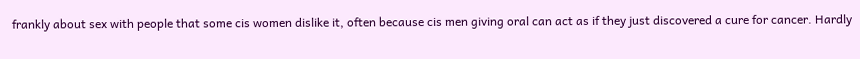frankly about sex with people that some cis women dislike it, often because cis men giving oral can act as if they just discovered a cure for cancer. Hardly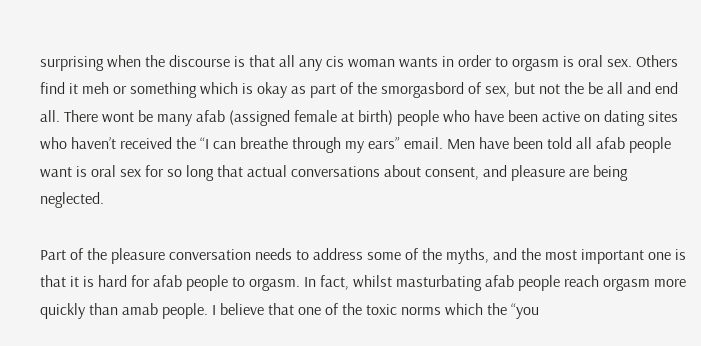surprising when the discourse is that all any cis woman wants in order to orgasm is oral sex. Others find it meh or something which is okay as part of the smorgasbord of sex, but not the be all and end all. There wont be many afab (assigned female at birth) people who have been active on dating sites who haven’t received the “I can breathe through my ears” email. Men have been told all afab people want is oral sex for so long that actual conversations about consent, and pleasure are being neglected.

Part of the pleasure conversation needs to address some of the myths, and the most important one is that it is hard for afab people to orgasm. In fact, whilst masturbating afab people reach orgasm more quickly than amab people. I believe that one of the toxic norms which the “you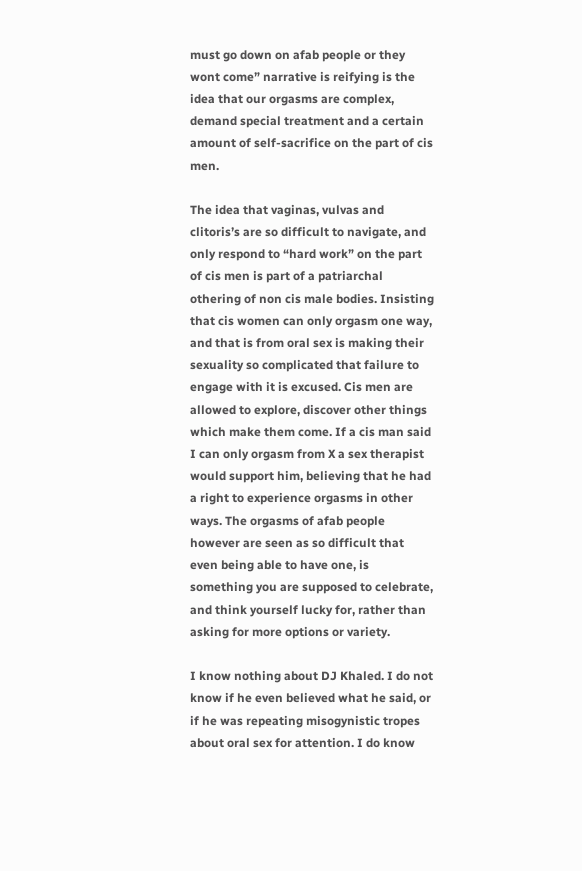must go down on afab people or they wont come” narrative is reifying is the idea that our orgasms are complex, demand special treatment and a certain amount of self-sacrifice on the part of cis men.

The idea that vaginas, vulvas and clitoris’s are so difficult to navigate, and only respond to “hard work” on the part of cis men is part of a patriarchal othering of non cis male bodies. Insisting that cis women can only orgasm one way, and that is from oral sex is making their sexuality so complicated that failure to engage with it is excused. Cis men are allowed to explore, discover other things which make them come. If a cis man said I can only orgasm from X a sex therapist would support him, believing that he had a right to experience orgasms in other ways. The orgasms of afab people however are seen as so difficult that even being able to have one, is something you are supposed to celebrate, and think yourself lucky for, rather than asking for more options or variety.

I know nothing about DJ Khaled. I do not know if he even believed what he said, or if he was repeating misogynistic tropes about oral sex for attention. I do know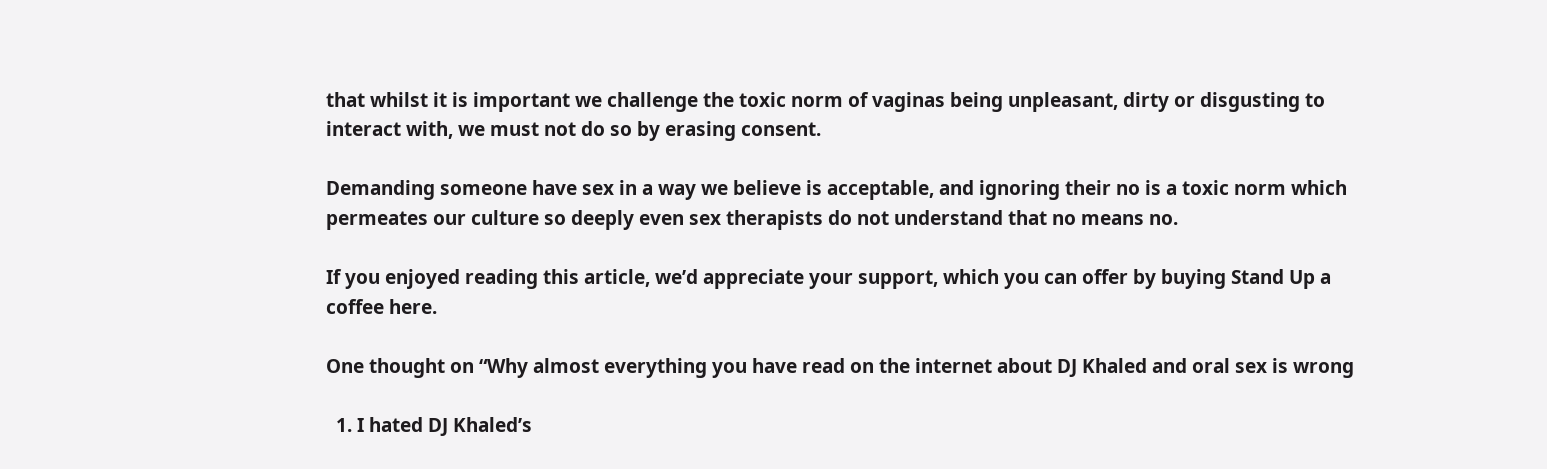that whilst it is important we challenge the toxic norm of vaginas being unpleasant, dirty or disgusting to interact with, we must not do so by erasing consent.

Demanding someone have sex in a way we believe is acceptable, and ignoring their no is a toxic norm which permeates our culture so deeply even sex therapists do not understand that no means no.

If you enjoyed reading this article, we’d appreciate your support, which you can offer by buying Stand Up a coffee here.

One thought on “Why almost everything you have read on the internet about DJ Khaled and oral sex is wrong

  1. I hated DJ Khaled’s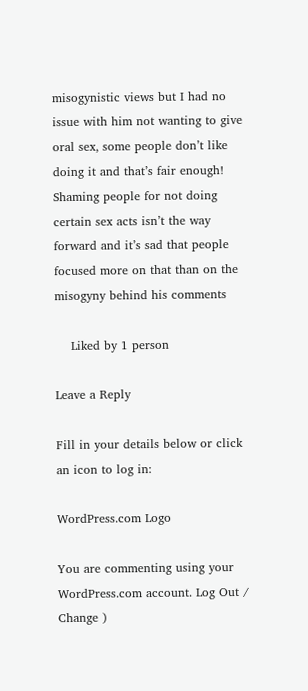misogynistic views but I had no issue with him not wanting to give oral sex, some people don’t like doing it and that’s fair enough! Shaming people for not doing certain sex acts isn’t the way forward and it’s sad that people focused more on that than on the misogyny behind his comments

    Liked by 1 person

Leave a Reply

Fill in your details below or click an icon to log in:

WordPress.com Logo

You are commenting using your WordPress.com account. Log Out /  Change )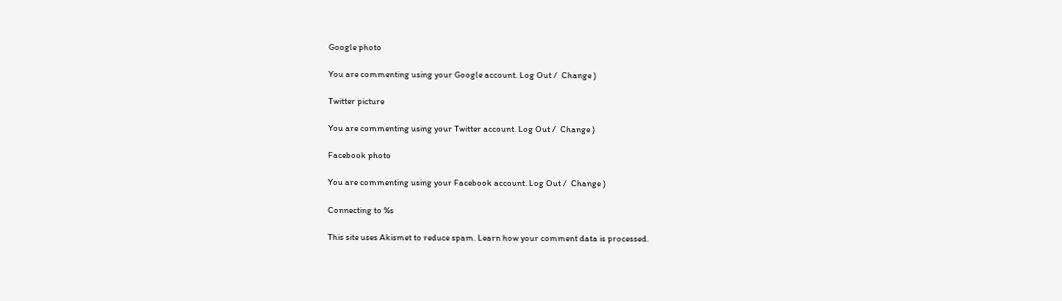Google photo

You are commenting using your Google account. Log Out /  Change )

Twitter picture

You are commenting using your Twitter account. Log Out /  Change )

Facebook photo

You are commenting using your Facebook account. Log Out /  Change )

Connecting to %s

This site uses Akismet to reduce spam. Learn how your comment data is processed.